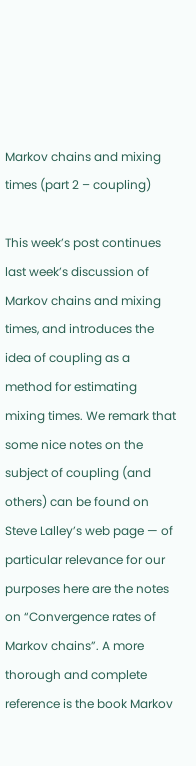Markov chains and mixing times (part 2 – coupling)

This week’s post continues last week’s discussion of Markov chains and mixing times, and introduces the idea of coupling as a method for estimating mixing times. We remark that some nice notes on the subject of coupling (and others) can be found on Steve Lalley’s web page — of particular relevance for our purposes here are the notes on “Convergence rates of Markov chains”. A more thorough and complete reference is the book Markov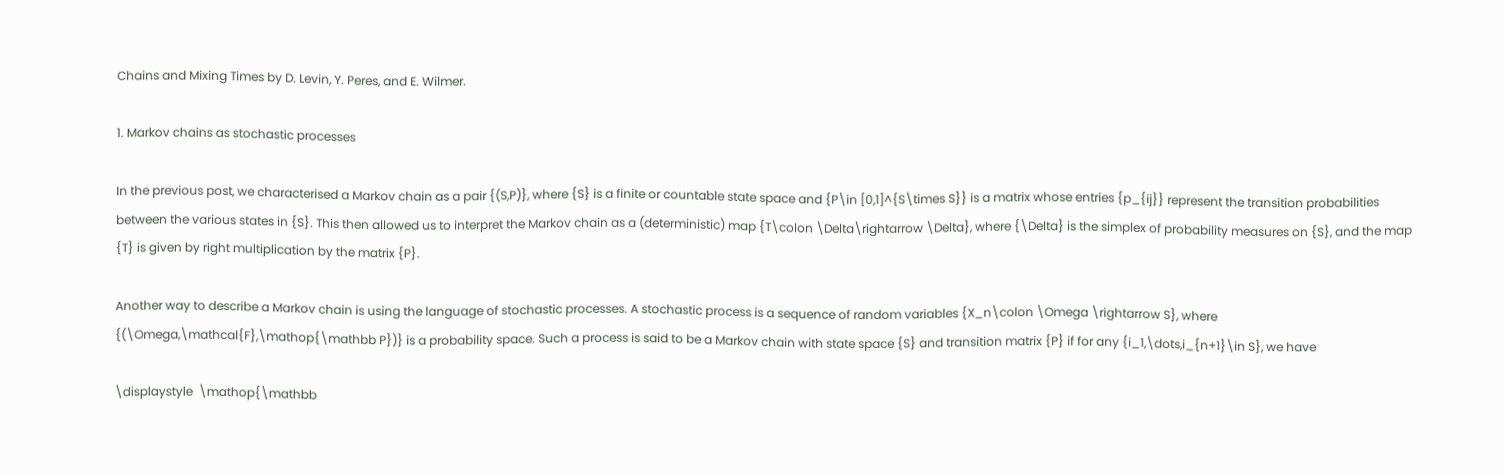Chains and Mixing Times by D. Levin, Y. Peres, and E. Wilmer.

1. Markov chains as stochastic processes

In the previous post, we characterised a Markov chain as a pair {(S,P)}, where {S} is a finite or countable state space and {P\in [0,1]^{S\times S}} is a matrix whose entries {p_{ij}} represent the transition probabilities between the various states in {S}. This then allowed us to interpret the Markov chain as a (deterministic) map {T\colon \Delta\rightarrow \Delta}, where {\Delta} is the simplex of probability measures on {S}, and the map {T} is given by right multiplication by the matrix {P}.

Another way to describe a Markov chain is using the language of stochastic processes. A stochastic process is a sequence of random variables {X_n\colon \Omega \rightarrow S}, where {(\Omega,\mathcal{F},\mathop{\mathbb P})} is a probability space. Such a process is said to be a Markov chain with state space {S} and transition matrix {P} if for any {i_1,\dots,i_{n+1}\in S}, we have

\displaystyle  \mathop{\mathbb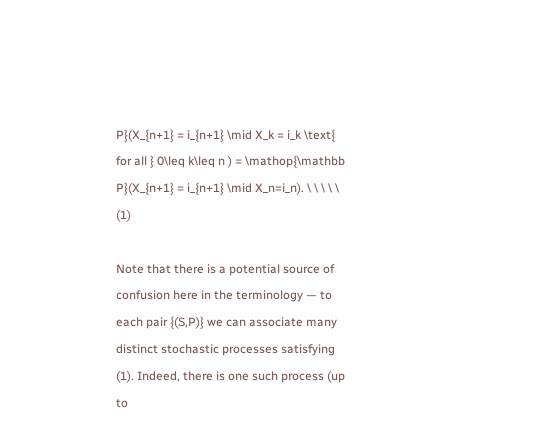P}(X_{n+1} = i_{n+1} \mid X_k = i_k \text{ for all } 0\leq k\leq n ) = \mathop{\mathbb P}(X_{n+1} = i_{n+1} \mid X_n=i_n). \ \ \ \ \ (1)

Note that there is a potential source of confusion here in the terminology — to each pair {(S,P)} we can associate many distinct stochastic processes satisfying (1). Indeed, there is one such process (up to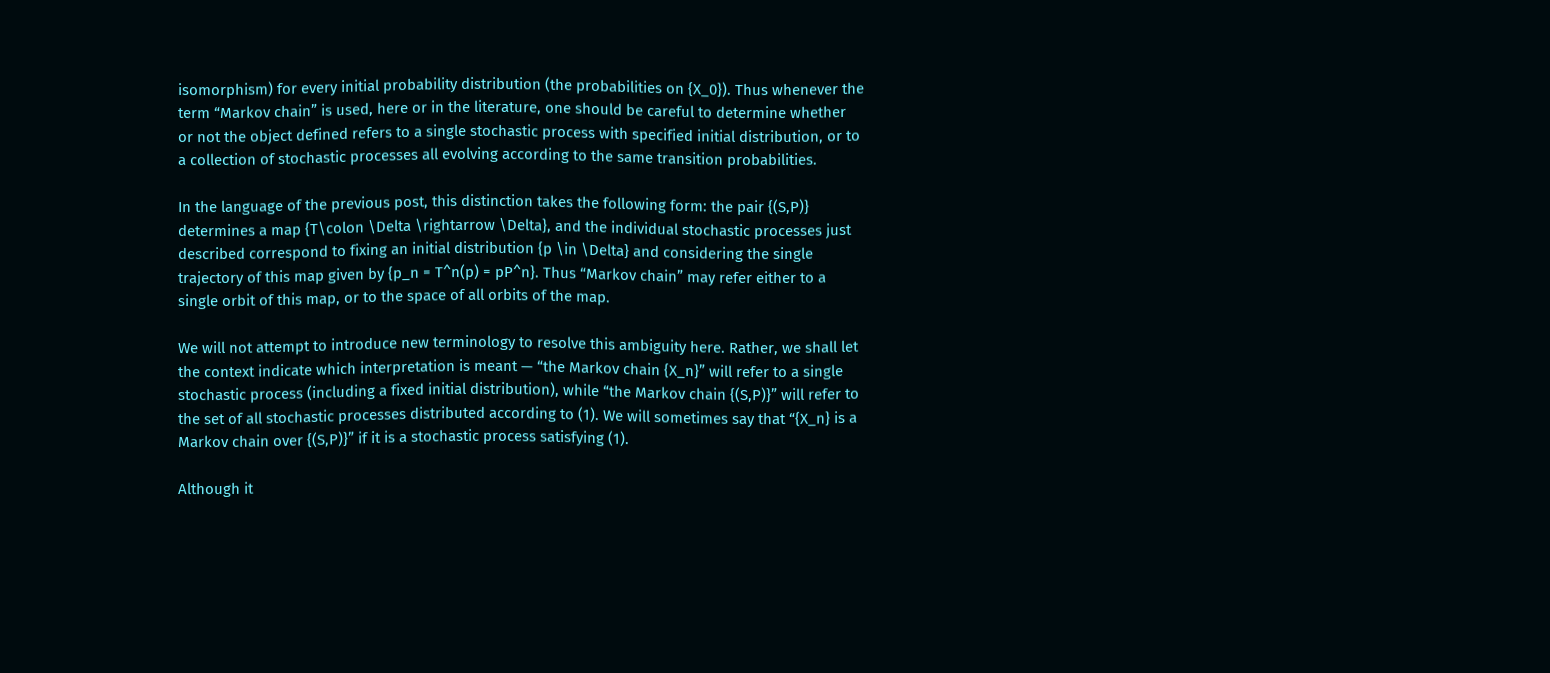isomorphism) for every initial probability distribution (the probabilities on {X_0}). Thus whenever the term “Markov chain” is used, here or in the literature, one should be careful to determine whether or not the object defined refers to a single stochastic process with specified initial distribution, or to a collection of stochastic processes all evolving according to the same transition probabilities.

In the language of the previous post, this distinction takes the following form: the pair {(S,P)} determines a map {T\colon \Delta \rightarrow \Delta}, and the individual stochastic processes just described correspond to fixing an initial distribution {p \in \Delta} and considering the single trajectory of this map given by {p_n = T^n(p) = pP^n}. Thus “Markov chain” may refer either to a single orbit of this map, or to the space of all orbits of the map.

We will not attempt to introduce new terminology to resolve this ambiguity here. Rather, we shall let the context indicate which interpretation is meant — “the Markov chain {X_n}” will refer to a single stochastic process (including a fixed initial distribution), while “the Markov chain {(S,P)}” will refer to the set of all stochastic processes distributed according to (1). We will sometimes say that “{X_n} is a Markov chain over {(S,P)}” if it is a stochastic process satisfying (1).

Although it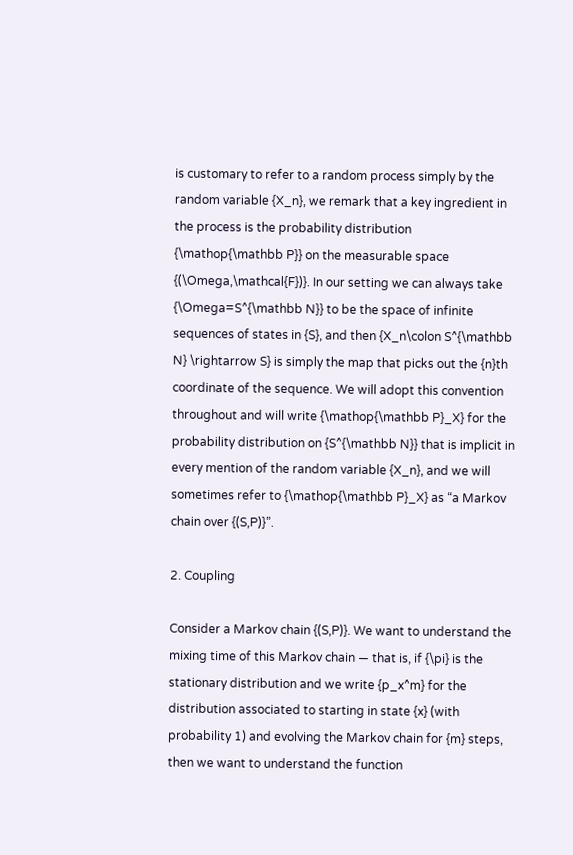is customary to refer to a random process simply by the random variable {X_n}, we remark that a key ingredient in the process is the probability distribution {\mathop{\mathbb P}} on the measurable space {(\Omega,\mathcal{F})}. In our setting we can always take {\Omega=S^{\mathbb N}} to be the space of infinite sequences of states in {S}, and then {X_n\colon S^{\mathbb N} \rightarrow S} is simply the map that picks out the {n}th coordinate of the sequence. We will adopt this convention throughout and will write {\mathop{\mathbb P}_X} for the probability distribution on {S^{\mathbb N}} that is implicit in every mention of the random variable {X_n}, and we will sometimes refer to {\mathop{\mathbb P}_X} as “a Markov chain over {(S,P)}”.

2. Coupling

Consider a Markov chain {(S,P)}. We want to understand the mixing time of this Markov chain — that is, if {\pi} is the stationary distribution and we write {p_x^m} for the distribution associated to starting in state {x} (with probability 1) and evolving the Markov chain for {m} steps, then we want to understand the function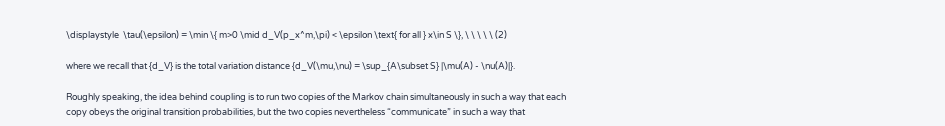\displaystyle  \tau(\epsilon) = \min \{ m>0 \mid d_V(p_x^m,\pi) < \epsilon \text{ for all } x\in S \}, \ \ \ \ \ (2)

where we recall that {d_V} is the total variation distance {d_V(\mu,\nu) = \sup_{A\subset S} |\mu(A) - \nu(A)|}.

Roughly speaking, the idea behind coupling is to run two copies of the Markov chain simultaneously in such a way that each copy obeys the original transition probabilities, but the two copies nevertheless “communicate” in such a way that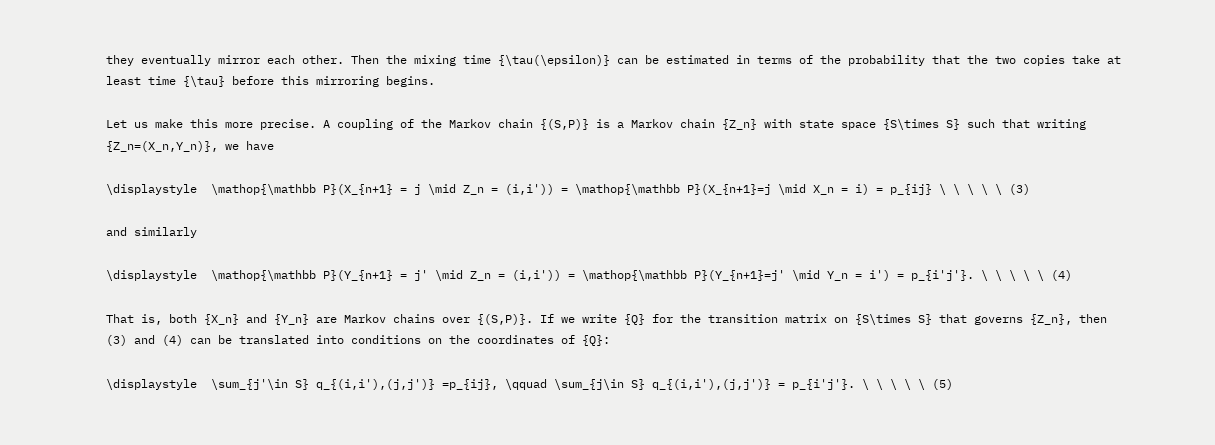they eventually mirror each other. Then the mixing time {\tau(\epsilon)} can be estimated in terms of the probability that the two copies take at least time {\tau} before this mirroring begins.

Let us make this more precise. A coupling of the Markov chain {(S,P)} is a Markov chain {Z_n} with state space {S\times S} such that writing {Z_n=(X_n,Y_n)}, we have

\displaystyle  \mathop{\mathbb P}(X_{n+1} = j \mid Z_n = (i,i')) = \mathop{\mathbb P}(X_{n+1}=j \mid X_n = i) = p_{ij} \ \ \ \ \ (3)

and similarly

\displaystyle  \mathop{\mathbb P}(Y_{n+1} = j' \mid Z_n = (i,i')) = \mathop{\mathbb P}(Y_{n+1}=j' \mid Y_n = i') = p_{i'j'}. \ \ \ \ \ (4)

That is, both {X_n} and {Y_n} are Markov chains over {(S,P)}. If we write {Q} for the transition matrix on {S\times S} that governs {Z_n}, then (3) and (4) can be translated into conditions on the coordinates of {Q}:

\displaystyle  \sum_{j'\in S} q_{(i,i'),(j,j')} =p_{ij}, \qquad \sum_{j\in S} q_{(i,i'),(j,j')} = p_{i'j'}. \ \ \ \ \ (5)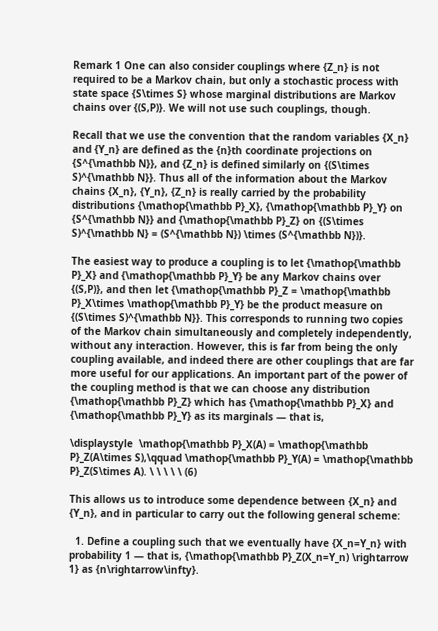Remark 1 One can also consider couplings where {Z_n} is not required to be a Markov chain, but only a stochastic process with state space {S\times S} whose marginal distributions are Markov chains over {(S,P)}. We will not use such couplings, though.

Recall that we use the convention that the random variables {X_n} and {Y_n} are defined as the {n}th coordinate projections on {S^{\mathbb N}}, and {Z_n} is defined similarly on {(S\times S)^{\mathbb N}}. Thus all of the information about the Markov chains {X_n}, {Y_n}, {Z_n} is really carried by the probability distributions {\mathop{\mathbb P}_X}, {\mathop{\mathbb P}_Y} on {S^{\mathbb N}} and {\mathop{\mathbb P}_Z} on {(S\times S)^{\mathbb N} = (S^{\mathbb N}) \times (S^{\mathbb N})}.

The easiest way to produce a coupling is to let {\mathop{\mathbb P}_X} and {\mathop{\mathbb P}_Y} be any Markov chains over {(S,P)}, and then let {\mathop{\mathbb P}_Z = \mathop{\mathbb P}_X\times \mathop{\mathbb P}_Y} be the product measure on {(S\times S)^{\mathbb N}}. This corresponds to running two copies of the Markov chain simultaneously and completely independently, without any interaction. However, this is far from being the only coupling available, and indeed there are other couplings that are far more useful for our applications. An important part of the power of the coupling method is that we can choose any distribution {\mathop{\mathbb P}_Z} which has {\mathop{\mathbb P}_X} and {\mathop{\mathbb P}_Y} as its marginals — that is,

\displaystyle  \mathop{\mathbb P}_X(A) = \mathop{\mathbb P}_Z(A\times S),\qquad \mathop{\mathbb P}_Y(A) = \mathop{\mathbb P}_Z(S\times A). \ \ \ \ \ (6)

This allows us to introduce some dependence between {X_n} and {Y_n}, and in particular to carry out the following general scheme:

  1. Define a coupling such that we eventually have {X_n=Y_n} with probability 1 — that is, {\mathop{\mathbb P}_Z(X_n=Y_n) \rightarrow 1} as {n\rightarrow\infty}.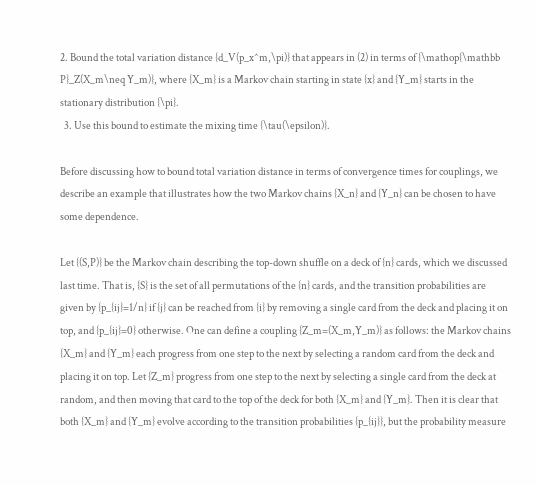2. Bound the total variation distance {d_V(p_x^m,\pi)} that appears in (2) in terms of {\mathop{\mathbb P}_Z(X_m\neq Y_m)}, where {X_m} is a Markov chain starting in state {x} and {Y_m} starts in the stationary distribution {\pi}.
  3. Use this bound to estimate the mixing time {\tau(\epsilon)}.

Before discussing how to bound total variation distance in terms of convergence times for couplings, we describe an example that illustrates how the two Markov chains {X_n} and {Y_n} can be chosen to have some dependence.

Let {(S,P)} be the Markov chain describing the top-down shuffle on a deck of {n} cards, which we discussed last time. That is, {S} is the set of all permutations of the {n} cards, and the transition probabilities are given by {p_{ij}=1/n} if {j} can be reached from {i} by removing a single card from the deck and placing it on top, and {p_{ij}=0} otherwise. One can define a coupling {Z_m=(X_m,Y_m)} as follows: the Markov chains {X_m} and {Y_m} each progress from one step to the next by selecting a random card from the deck and placing it on top. Let {Z_m} progress from one step to the next by selecting a single card from the deck at random, and then moving that card to the top of the deck for both {X_m} and {Y_m}. Then it is clear that both {X_m} and {Y_m} evolve according to the transition probabilities {p_{ij}}, but the probability measure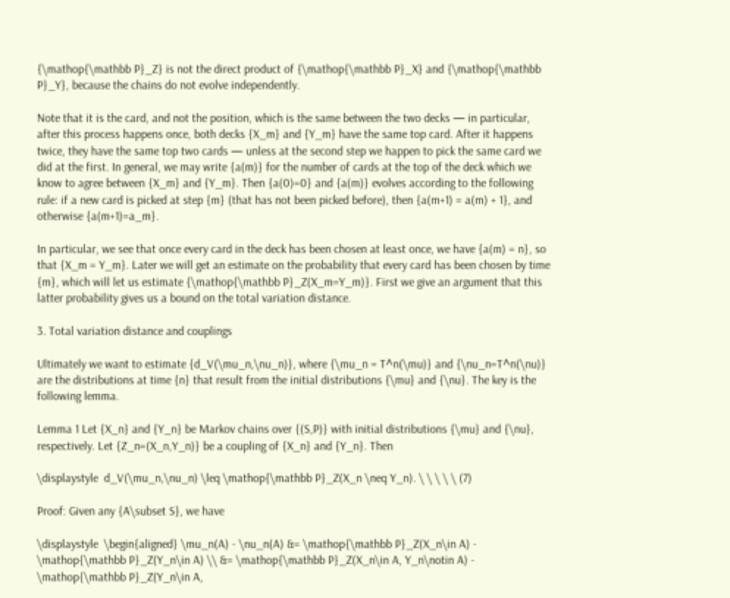{\mathop{\mathbb P}_Z} is not the direct product of {\mathop{\mathbb P}_X} and {\mathop{\mathbb P}_Y}, because the chains do not evolve independently.

Note that it is the card, and not the position, which is the same between the two decks — in particular, after this process happens once, both decks {X_m} and {Y_m} have the same top card. After it happens twice, they have the same top two cards — unless at the second step we happen to pick the same card we did at the first. In general, we may write {a(m)} for the number of cards at the top of the deck which we know to agree between {X_m} and {Y_m}. Then {a(0)=0} and {a(m)} evolves according to the following rule: if a new card is picked at step {m} (that has not been picked before), then {a(m+1) = a(m) + 1}, and otherwise {a(m+1)=a_m}.

In particular, we see that once every card in the deck has been chosen at least once, we have {a(m) = n}, so that {X_m = Y_m}. Later we will get an estimate on the probability that every card has been chosen by time {m}, which will let us estimate {\mathop{\mathbb P}_Z(X_m=Y_m)}. First we give an argument that this latter probability gives us a bound on the total variation distance.

3. Total variation distance and couplings

Ultimately we want to estimate {d_V(\mu_n,\nu_n)}, where {\mu_n = T^n(\mu)} and {\nu_n=T^n(\nu)} are the distributions at time {n} that result from the initial distributions {\mu} and {\nu}. The key is the following lemma.

Lemma 1 Let {X_n} and {Y_n} be Markov chains over {(S,P)} with initial distributions {\mu} and {\nu}, respectively. Let {Z_n=(X_n,Y_n)} be a coupling of {X_n} and {Y_n}. Then

\displaystyle  d_V(\mu_n,\nu_n) \leq \mathop{\mathbb P}_Z(X_n \neq Y_n). \ \ \ \ \ (7)

Proof: Given any {A\subset S}, we have

\displaystyle  \begin{aligned} \mu_n(A) - \nu_n(A) &= \mathop{\mathbb P}_Z(X_n\in A) - \mathop{\mathbb P}_Z(Y_n\in A) \\ &= \mathop{\mathbb P}_Z(X_n\in A, Y_n\notin A) - \mathop{\mathbb P}_Z(Y_n\in A,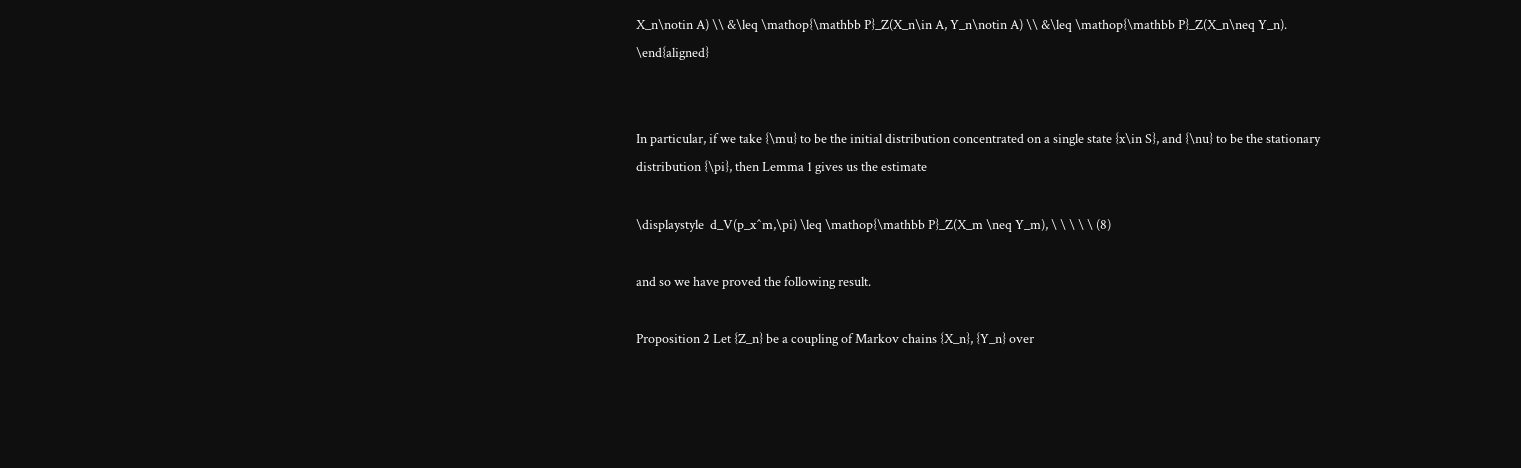X_n\notin A) \\ &\leq \mathop{\mathbb P}_Z(X_n\in A, Y_n\notin A) \\ &\leq \mathop{\mathbb P}_Z(X_n\neq Y_n). \end{aligned}


In particular, if we take {\mu} to be the initial distribution concentrated on a single state {x\in S}, and {\nu} to be the stationary distribution {\pi}, then Lemma 1 gives us the estimate

\displaystyle  d_V(p_x^m,\pi) \leq \mathop{\mathbb P}_Z(X_m \neq Y_m), \ \ \ \ \ (8)

and so we have proved the following result.

Proposition 2 Let {Z_n} be a coupling of Markov chains {X_n}, {Y_n} over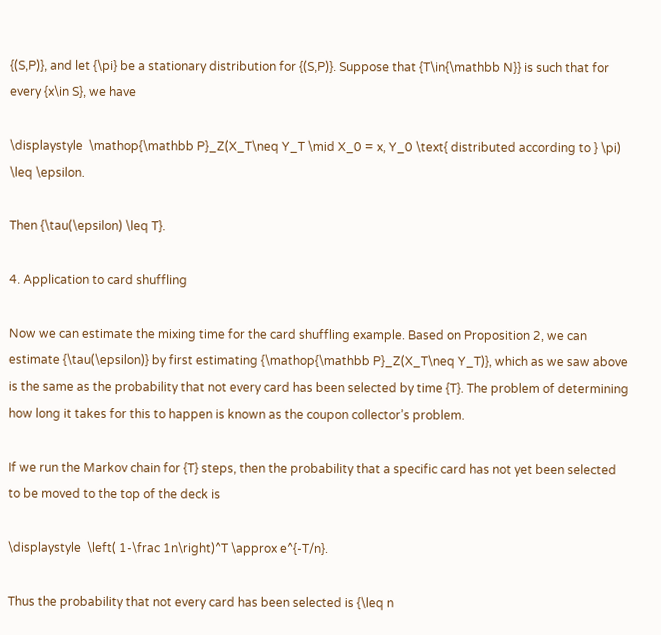{(S,P)}, and let {\pi} be a stationary distribution for {(S,P)}. Suppose that {T\in{\mathbb N}} is such that for every {x\in S}, we have

\displaystyle  \mathop{\mathbb P}_Z(X_T\neq Y_T \mid X_0 = x, Y_0 \text{ distributed according to } \pi) \leq \epsilon.

Then {\tau(\epsilon) \leq T}.

4. Application to card shuffling

Now we can estimate the mixing time for the card shuffling example. Based on Proposition 2, we can estimate {\tau(\epsilon)} by first estimating {\mathop{\mathbb P}_Z(X_T\neq Y_T)}, which as we saw above is the same as the probability that not every card has been selected by time {T}. The problem of determining how long it takes for this to happen is known as the coupon collector’s problem.

If we run the Markov chain for {T} steps, then the probability that a specific card has not yet been selected to be moved to the top of the deck is

\displaystyle  \left( 1-\frac 1n\right)^T \approx e^{-T/n}.

Thus the probability that not every card has been selected is {\leq n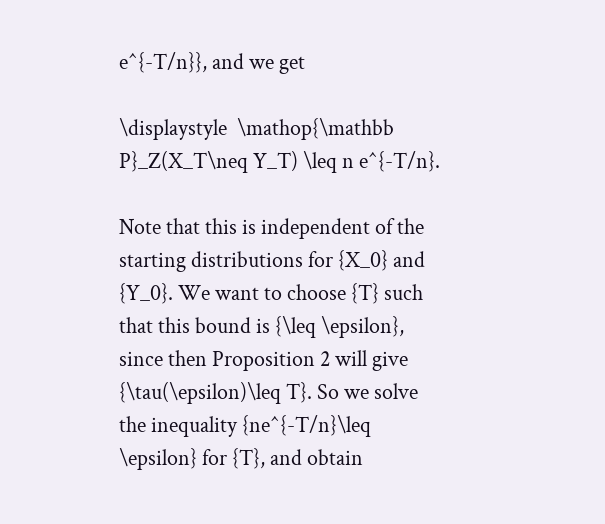e^{-T/n}}, and we get

\displaystyle  \mathop{\mathbb P}_Z(X_T\neq Y_T) \leq n e^{-T/n}.

Note that this is independent of the starting distributions for {X_0} and {Y_0}. We want to choose {T} such that this bound is {\leq \epsilon}, since then Proposition 2 will give {\tau(\epsilon)\leq T}. So we solve the inequality {ne^{-T/n}\leq \epsilon} for {T}, and obtain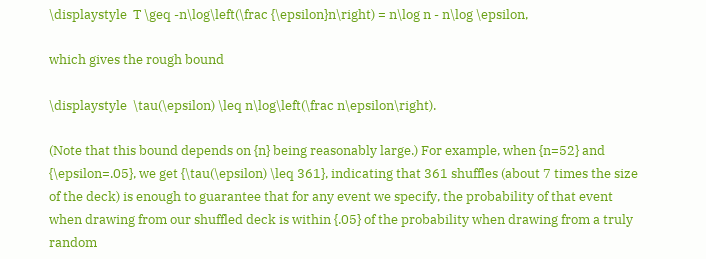\displaystyle  T \geq -n\log\left(\frac {\epsilon}n\right) = n\log n - n\log \epsilon,

which gives the rough bound

\displaystyle  \tau(\epsilon) \leq n\log\left(\frac n\epsilon\right).

(Note that this bound depends on {n} being reasonably large.) For example, when {n=52} and {\epsilon=.05}, we get {\tau(\epsilon) \leq 361}, indicating that 361 shuffles (about 7 times the size of the deck) is enough to guarantee that for any event we specify, the probability of that event when drawing from our shuffled deck is within {.05} of the probability when drawing from a truly random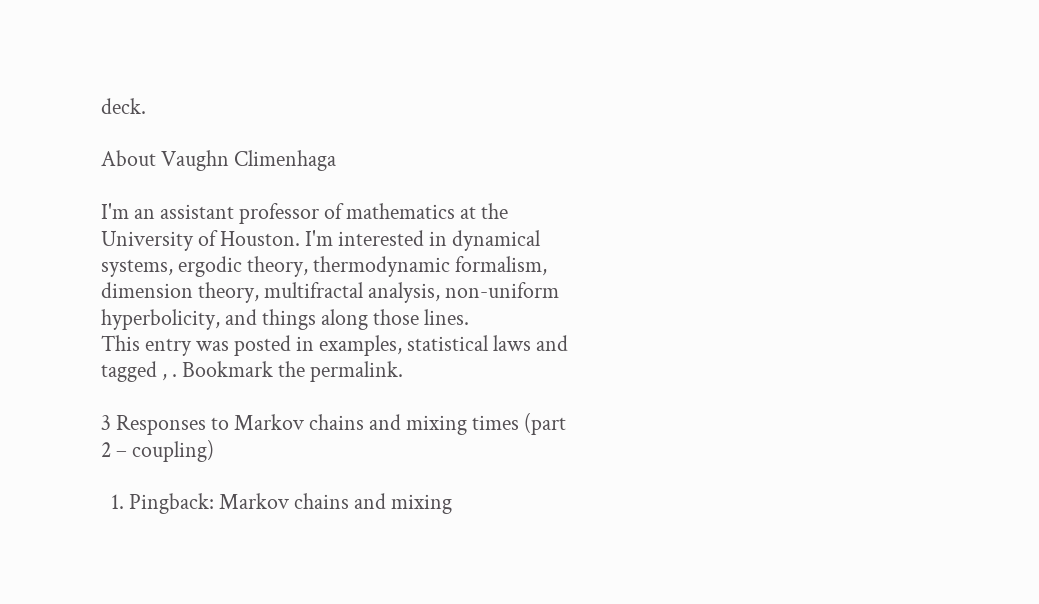deck.

About Vaughn Climenhaga

I'm an assistant professor of mathematics at the University of Houston. I'm interested in dynamical systems, ergodic theory, thermodynamic formalism, dimension theory, multifractal analysis, non-uniform hyperbolicity, and things along those lines.
This entry was posted in examples, statistical laws and tagged , . Bookmark the permalink.

3 Responses to Markov chains and mixing times (part 2 – coupling)

  1. Pingback: Markov chains and mixing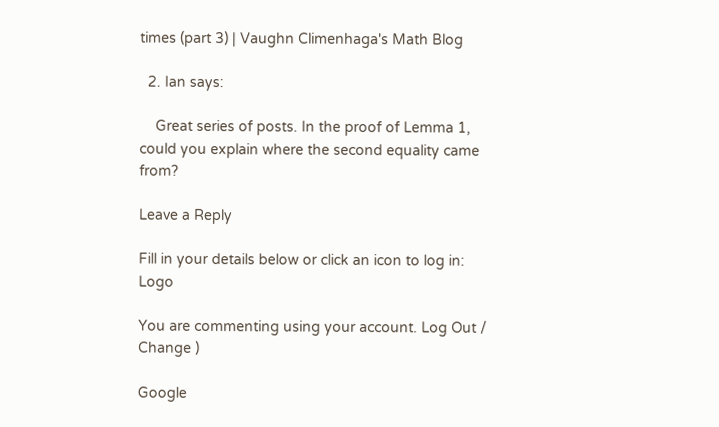times (part 3) | Vaughn Climenhaga's Math Blog

  2. Ian says:

    Great series of posts. In the proof of Lemma 1, could you explain where the second equality came from?

Leave a Reply

Fill in your details below or click an icon to log in: Logo

You are commenting using your account. Log Out /  Change )

Google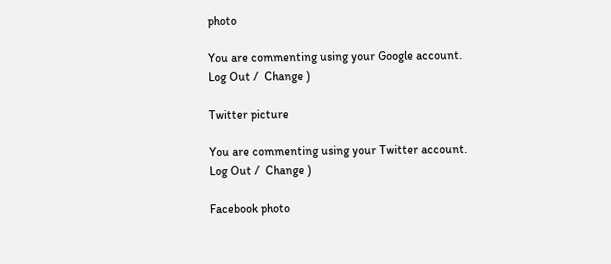photo

You are commenting using your Google account. Log Out /  Change )

Twitter picture

You are commenting using your Twitter account. Log Out /  Change )

Facebook photo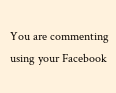You are commenting using your Facebook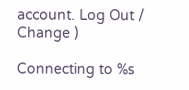account. Log Out /  Change )

Connecting to %s